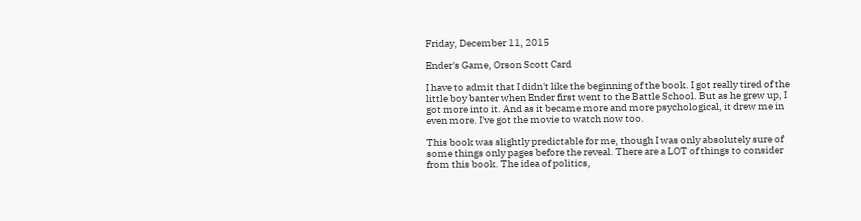Friday, December 11, 2015

Ender's Game, Orson Scott Card

I have to admit that I didn't like the beginning of the book. I got really tired of the little boy banter when Ender first went to the Battle School. But as he grew up, I got more into it. And as it became more and more psychological, it drew me in even more. I've got the movie to watch now too.

This book was slightly predictable for me, though I was only absolutely sure of some things only pages before the reveal. There are a LOT of things to consider from this book. The idea of politics,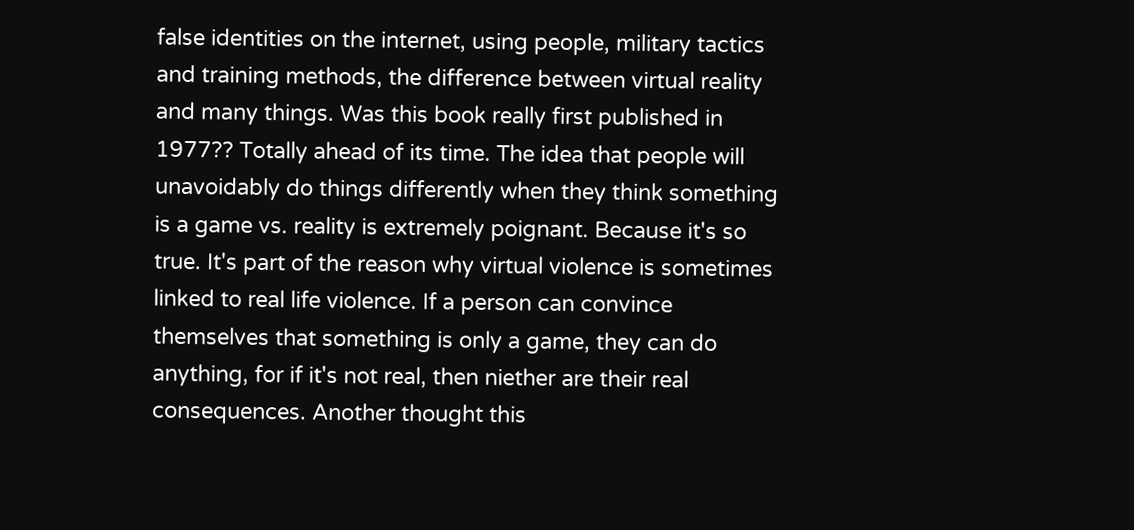false identities on the internet, using people, military tactics and training methods, the difference between virtual reality and many things. Was this book really first published in 1977?? Totally ahead of its time. The idea that people will unavoidably do things differently when they think something is a game vs. reality is extremely poignant. Because it's so true. It's part of the reason why virtual violence is sometimes linked to real life violence. If a person can convince themselves that something is only a game, they can do anything, for if it's not real, then niether are their real consequences. Another thought this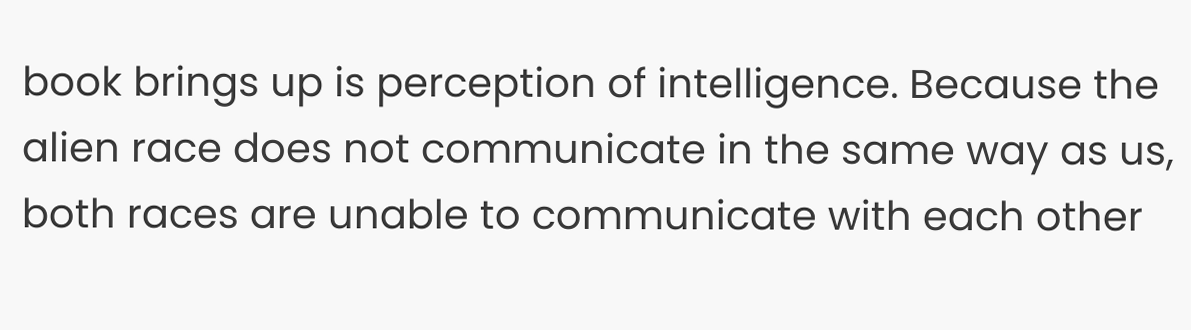book brings up is perception of intelligence. Because the alien race does not communicate in the same way as us, both races are unable to communicate with each other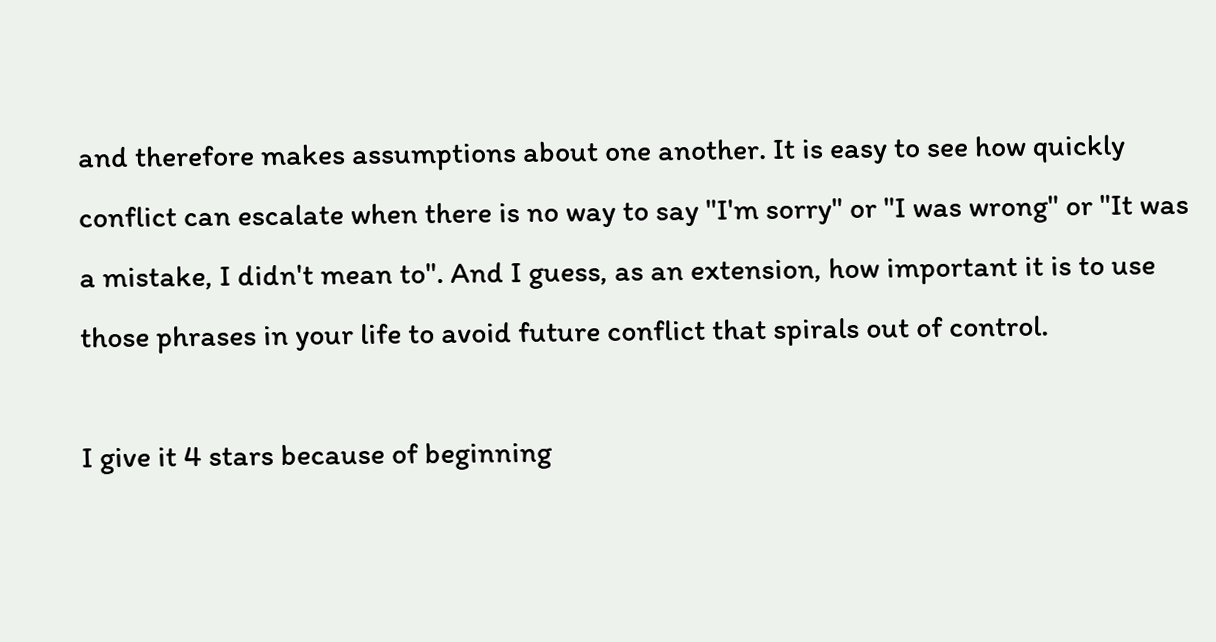and therefore makes assumptions about one another. It is easy to see how quickly conflict can escalate when there is no way to say "I'm sorry" or "I was wrong" or "It was a mistake, I didn't mean to". And I guess, as an extension, how important it is to use those phrases in your life to avoid future conflict that spirals out of control.

I give it 4 stars because of beginning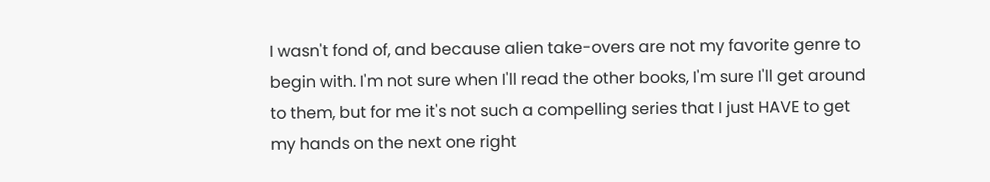I wasn't fond of, and because alien take-overs are not my favorite genre to begin with. I'm not sure when I'll read the other books, I'm sure I'll get around to them, but for me it's not such a compelling series that I just HAVE to get my hands on the next one right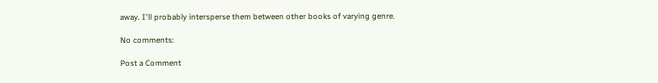away. I'll probably intersperse them between other books of varying genre.

No comments:

Post a Comment